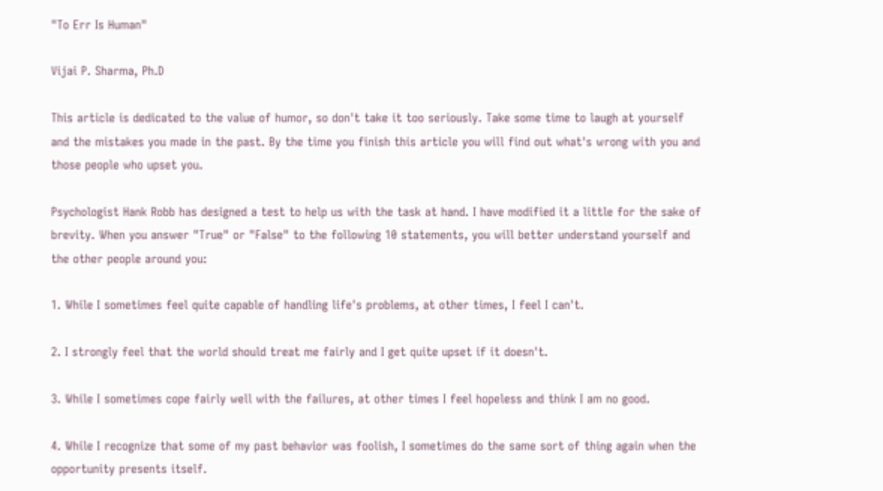"To Err Is Human"

Vijai P. Sharma, Ph.D

This article is dedicated to the value of humor, so don't take it too seriously. Take some time to laugh at yourself and the mistakes you made in the past. By the time you finish this article you will find out what's wrong with you and those people who upset you.

Psychologist Hank Robb has designed a test to help us with the task at hand. I have modified it a little for the sake of brevity. When you answer "True" or "False" to the following 10 statements, you will better understand yourself and the other people around you:

1. While I sometimes feel quite capable of handling life's problems, at other times, I feel I can't.

2. I strongly feel that the world should treat me fairly and I get quite upset if it doesn't.

3. While I sometimes cope fairly well with the failures, at other times I feel hopeless and think I am no good.

4. While I recognize that some of my past behavior was foolish, I sometimes do the same sort of thing again when the opportunity presents itself.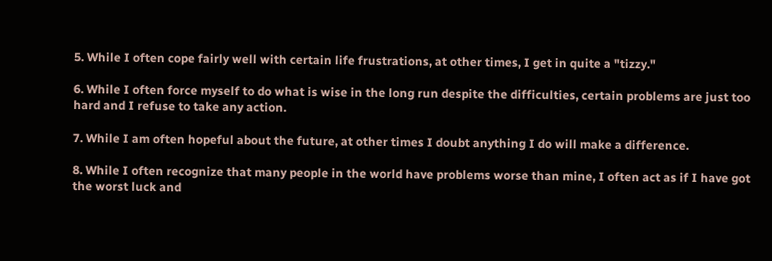5. While I often cope fairly well with certain life frustrations, at other times, I get in quite a "tizzy."

6. While I often force myself to do what is wise in the long run despite the difficulties, certain problems are just too hard and I refuse to take any action.

7. While I am often hopeful about the future, at other times I doubt anything I do will make a difference.

8. While I often recognize that many people in the world have problems worse than mine, I often act as if I have got the worst luck and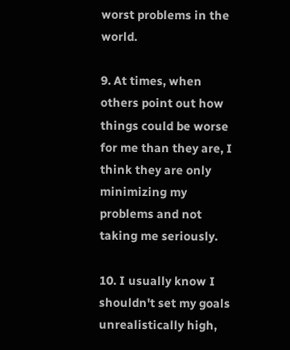worst problems in the world.

9. At times, when others point out how things could be worse for me than they are, I think they are only minimizing my problems and not taking me seriously.

10. I usually know I shouldn't set my goals unrealistically high,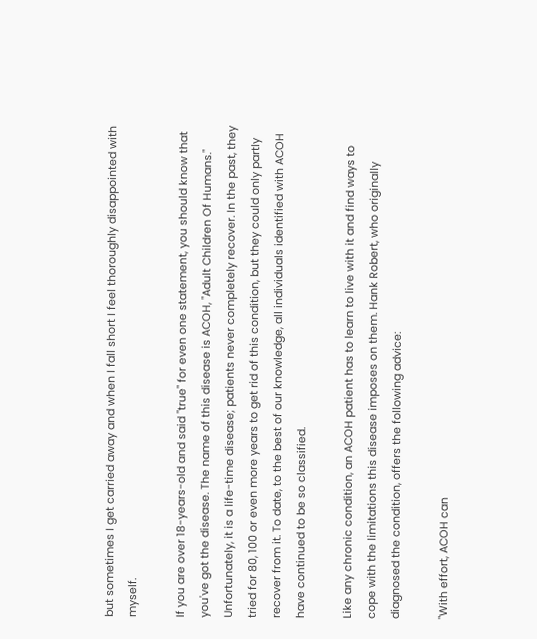but sometimes I get carried away and when I fall short I feel thoroughly disappointed with myself.

If you are over 18-years-old and said "true" for even one statement, you should know that you've got the disease. The name of this disease is ACOH, "Adult Children Of Humans." Unfortunately, it is a life-time disease; patients never completely recover. In the past, they tried for 80, 100 or even more years to get rid of this condition, but they could only partly recover from it. To date, to the best of our knowledge, all individuals identified with ACOH have continued to be so classified.

Like any chronic condition, an ACOH patient has to learn to live with it and find ways to cope with the limitations this disease imposes on them. Hank Robert, who originally diagnosed the condition, offers the following advice:

"With effort, ACOH can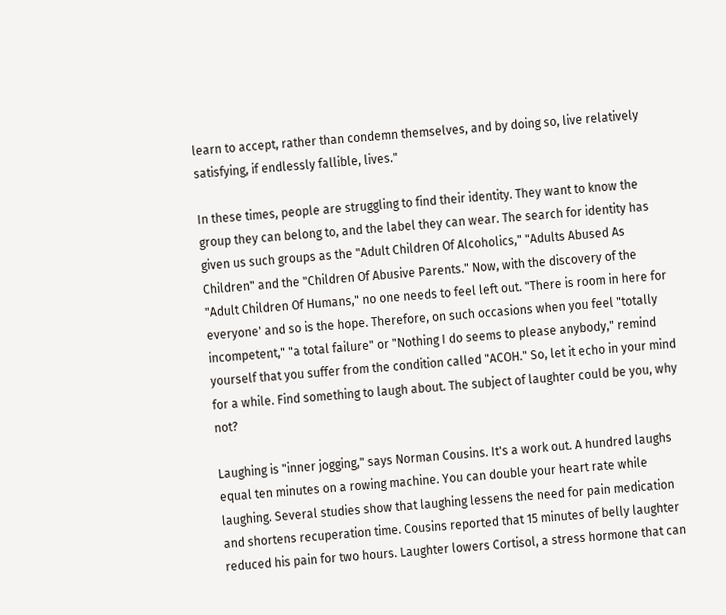learn to accept, rather than condemn themselves, and by doing so, live relatively satisfying, if endlessly fallible, lives."

In these times, people are struggling to find their identity. They want to know the group they can belong to, and the label they can wear. The search for identity has given us such groups as the "Adult Children Of Alcoholics," "Adults Abused As Children" and the "Children Of Abusive Parents." Now, with the discovery of the "Adult Children Of Humans," no one needs to feel left out. "There is room in here for everyone' and so is the hope. Therefore, on such occasions when you feel "totally incompetent," "a total failure" or "Nothing I do seems to please anybody," remind yourself that you suffer from the condition called "ACOH." So, let it echo in your mind for a while. Find something to laugh about. The subject of laughter could be you, why not?

Laughing is "inner jogging," says Norman Cousins. It's a work out. A hundred laughs equal ten minutes on a rowing machine. You can double your heart rate while laughing. Several studies show that laughing lessens the need for pain medication and shortens recuperation time. Cousins reported that 15 minutes of belly laughter reduced his pain for two hours. Laughter lowers Cortisol, a stress hormone that can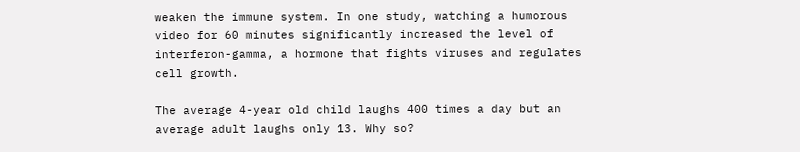weaken the immune system. In one study, watching a humorous video for 60 minutes significantly increased the level of interferon-gamma, a hormone that fights viruses and regulates cell growth.

The average 4-year old child laughs 400 times a day but an average adult laughs only 13. Why so?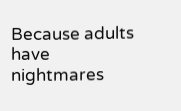Because adults have nightmares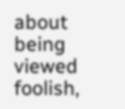about being viewed foolish,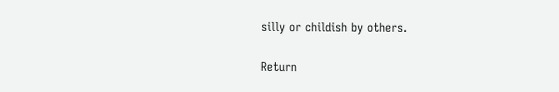silly or childish by others.

Return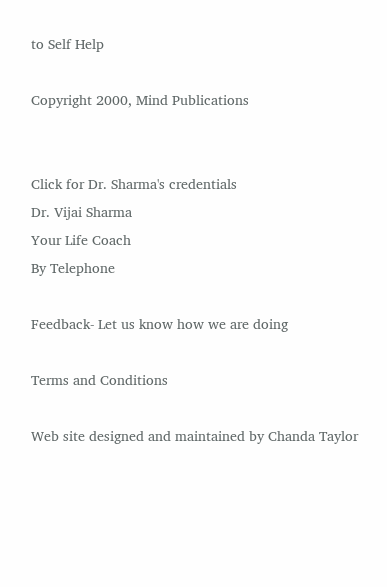to Self Help

Copyright 2000, Mind Publications


Click for Dr. Sharma's credentials
Dr. Vijai Sharma
Your Life Coach
By Telephone

Feedback- Let us know how we are doing

Terms and Conditions

Web site designed and maintained by Chanda Taylor